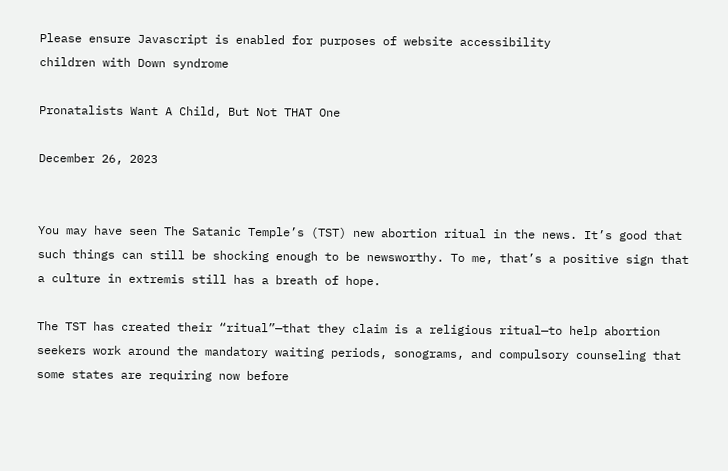Please ensure Javascript is enabled for purposes of website accessibility
children with Down syndrome

Pronatalists Want A Child, But Not THAT One

December 26, 2023


You may have seen The Satanic Temple’s (TST) new abortion ritual in the news. It’s good that such things can still be shocking enough to be newsworthy. To me, that’s a positive sign that a culture in extremis still has a breath of hope.

The TST has created their “ritual”—that they claim is a religious ritual—to help abortion seekers work around the mandatory waiting periods, sonograms, and compulsory counseling that some states are requiring now before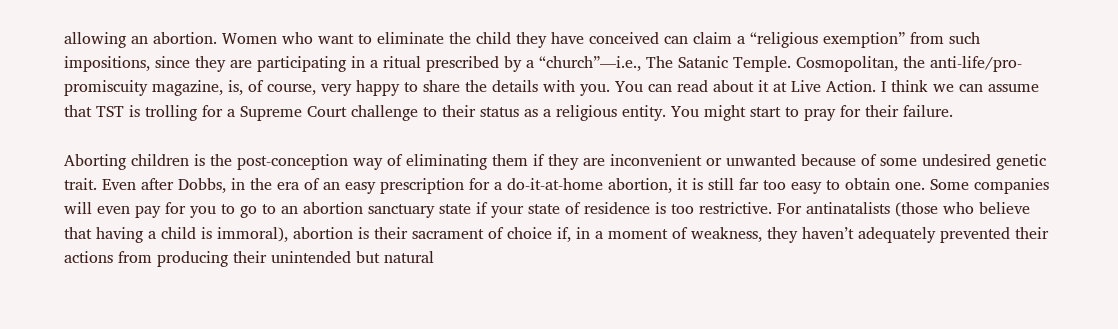allowing an abortion. Women who want to eliminate the child they have conceived can claim a “religious exemption” from such impositions, since they are participating in a ritual prescribed by a “church”—i.e., The Satanic Temple. Cosmopolitan, the anti-life/pro-promiscuity magazine, is, of course, very happy to share the details with you. You can read about it at Live Action. I think we can assume that TST is trolling for a Supreme Court challenge to their status as a religious entity. You might start to pray for their failure.

Aborting children is the post-conception way of eliminating them if they are inconvenient or unwanted because of some undesired genetic trait. Even after Dobbs, in the era of an easy prescription for a do-it-at-home abortion, it is still far too easy to obtain one. Some companies will even pay for you to go to an abortion sanctuary state if your state of residence is too restrictive. For antinatalists (those who believe that having a child is immoral), abortion is their sacrament of choice if, in a moment of weakness, they haven’t adequately prevented their actions from producing their unintended but natural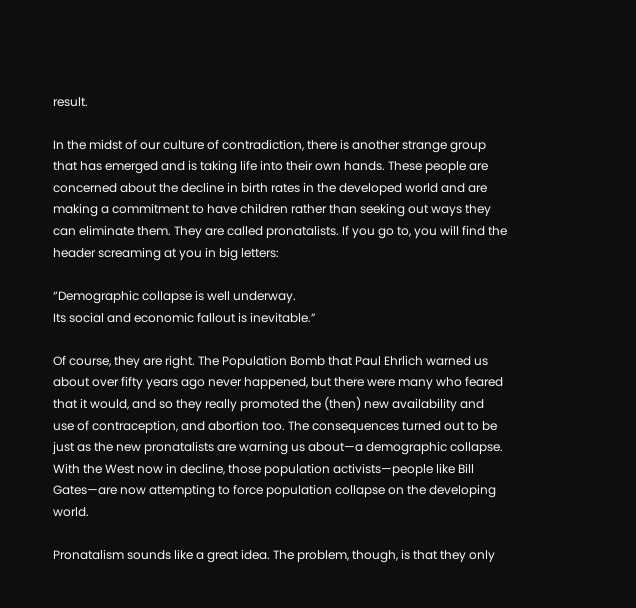result.

In the midst of our culture of contradiction, there is another strange group that has emerged and is taking life into their own hands. These people are concerned about the decline in birth rates in the developed world and are making a commitment to have children rather than seeking out ways they can eliminate them. They are called pronatalists. If you go to, you will find the header screaming at you in big letters:

“Demographic collapse is well underway.
Its social and economic fallout is inevitable.”

Of course, they are right. The Population Bomb that Paul Ehrlich warned us about over fifty years ago never happened, but there were many who feared that it would, and so they really promoted the (then) new availability and use of contraception, and abortion too. The consequences turned out to be just as the new pronatalists are warning us about—a demographic collapse. With the West now in decline, those population activists—people like Bill Gates—are now attempting to force population collapse on the developing world.

Pronatalism sounds like a great idea. The problem, though, is that they only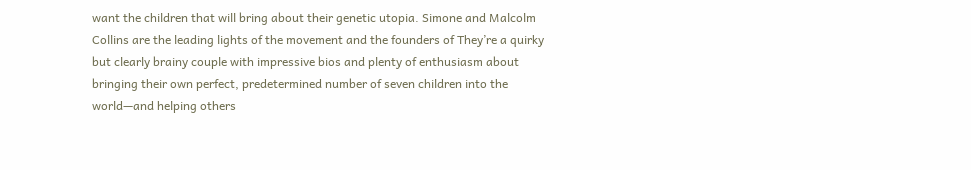want the children that will bring about their genetic utopia. Simone and Malcolm Collins are the leading lights of the movement and the founders of They’re a quirky but clearly brainy couple with impressive bios and plenty of enthusiasm about bringing their own perfect, predetermined number of seven children into the world—and helping others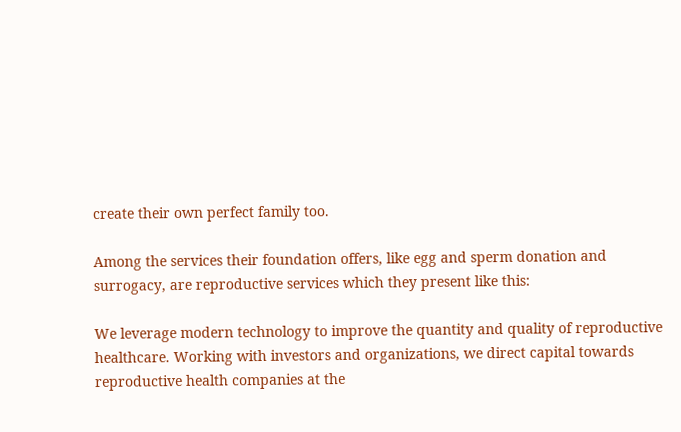create their own perfect family too.

Among the services their foundation offers, like egg and sperm donation and surrogacy, are reproductive services which they present like this:

We leverage modern technology to improve the quantity and quality of reproductive healthcare. Working with investors and organizations, we direct capital towards reproductive health companies at the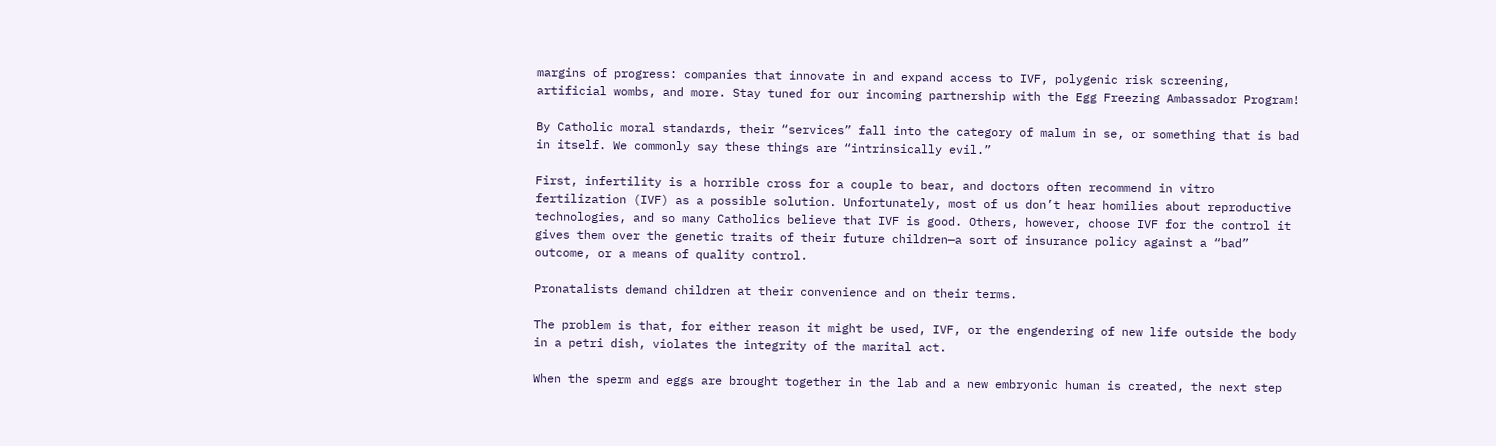margins of progress: companies that innovate in and expand access to IVF, polygenic risk screening, artificial wombs, and more. Stay tuned for our incoming partnership with the Egg Freezing Ambassador Program!

By Catholic moral standards, their “services” fall into the category of malum in se, or something that is bad in itself. We commonly say these things are “intrinsically evil.”

First, infertility is a horrible cross for a couple to bear, and doctors often recommend in vitro fertilization (IVF) as a possible solution. Unfortunately, most of us don’t hear homilies about reproductive technologies, and so many Catholics believe that IVF is good. Others, however, choose IVF for the control it gives them over the genetic traits of their future children—a sort of insurance policy against a “bad” outcome, or a means of quality control.

Pronatalists demand children at their convenience and on their terms.

The problem is that, for either reason it might be used, IVF, or the engendering of new life outside the body in a petri dish, violates the integrity of the marital act.

When the sperm and eggs are brought together in the lab and a new embryonic human is created, the next step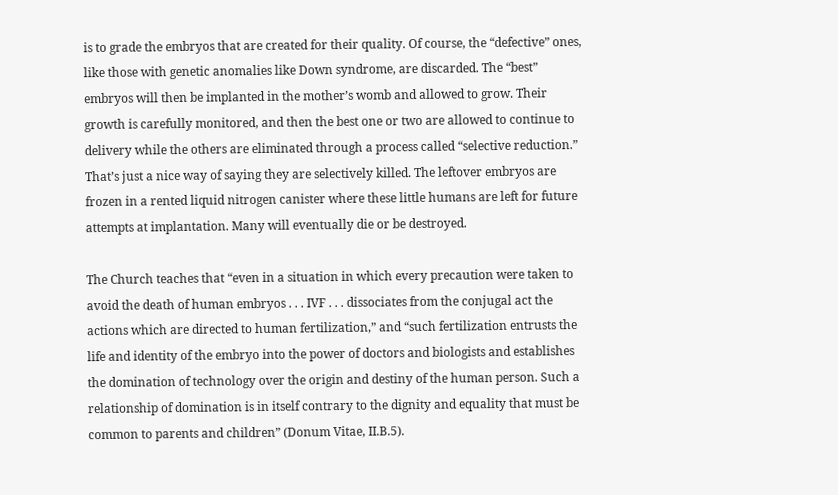is to grade the embryos that are created for their quality. Of course, the “defective” ones, like those with genetic anomalies like Down syndrome, are discarded. The “best” embryos will then be implanted in the mother’s womb and allowed to grow. Their growth is carefully monitored, and then the best one or two are allowed to continue to delivery while the others are eliminated through a process called “selective reduction.” That’s just a nice way of saying they are selectively killed. The leftover embryos are frozen in a rented liquid nitrogen canister where these little humans are left for future attempts at implantation. Many will eventually die or be destroyed.

The Church teaches that “even in a situation in which every precaution were taken to avoid the death of human embryos . . . IVF . . . dissociates from the conjugal act the actions which are directed to human fertilization,” and “such fertilization entrusts the life and identity of the embryo into the power of doctors and biologists and establishes the domination of technology over the origin and destiny of the human person. Such a relationship of domination is in itself contrary to the dignity and equality that must be common to parents and children” (Donum Vitae, II.B.5).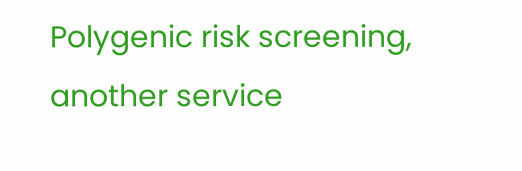Polygenic risk screening, another service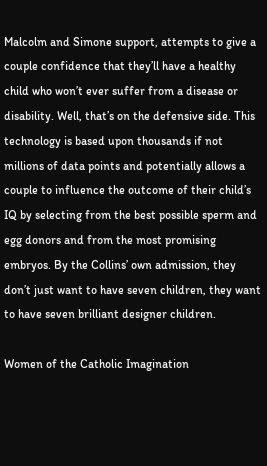Malcolm and Simone support, attempts to give a couple confidence that they’ll have a healthy child who won’t ever suffer from a disease or disability. Well, that’s on the defensive side. This technology is based upon thousands if not millions of data points and potentially allows a couple to influence the outcome of their child’s IQ by selecting from the best possible sperm and egg donors and from the most promising embryos. By the Collins’ own admission, they don’t just want to have seven children, they want to have seven brilliant designer children.

Women of the Catholic Imagination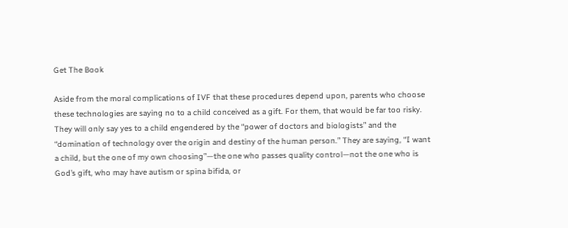Get The Book

Aside from the moral complications of IVF that these procedures depend upon, parents who choose these technologies are saying no to a child conceived as a gift. For them, that would be far too risky. They will only say yes to a child engendered by the “power of doctors and biologists” and the “domination of technology over the origin and destiny of the human person.” They are saying, “I want a child, but the one of my own choosing”—the one who passes quality control—not the one who is God’s gift, who may have autism or spina bifida, or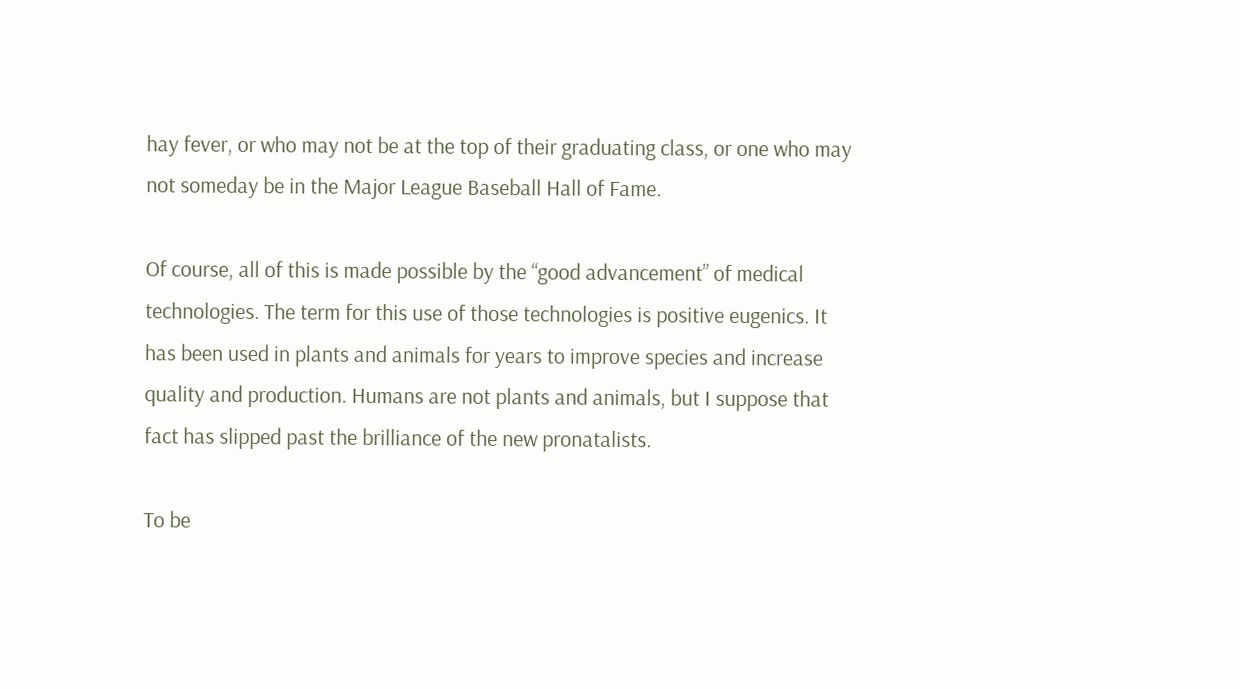hay fever, or who may not be at the top of their graduating class, or one who may not someday be in the Major League Baseball Hall of Fame.

Of course, all of this is made possible by the “good advancement” of medical technologies. The term for this use of those technologies is positive eugenics. It has been used in plants and animals for years to improve species and increase quality and production. Humans are not plants and animals, but I suppose that fact has slipped past the brilliance of the new pronatalists.

To be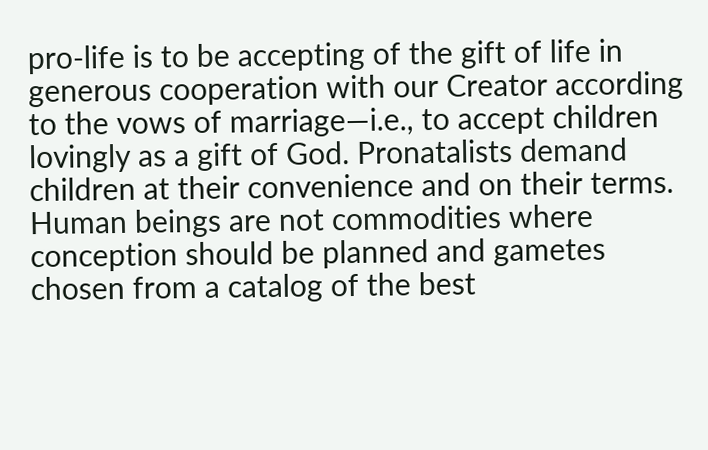pro-life is to be accepting of the gift of life in generous cooperation with our Creator according to the vows of marriage—i.e., to accept children lovingly as a gift of God. Pronatalists demand children at their convenience and on their terms. Human beings are not commodities where conception should be planned and gametes chosen from a catalog of the best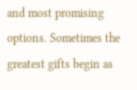and most promising options. Sometimes the greatest gifts begin as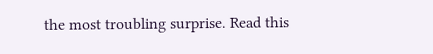the most troubling surprise. Read this